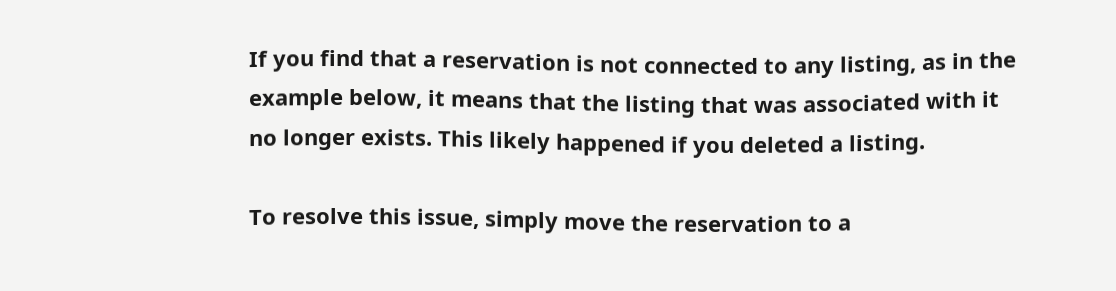If you find that a reservation is not connected to any listing, as in the example below, it means that the listing that was associated with it no longer exists. This likely happened if you deleted a listing.

To resolve this issue, simply move the reservation to a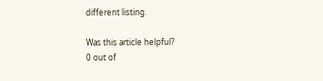different listing.

Was this article helpful?
0 out of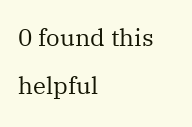0 found this helpful